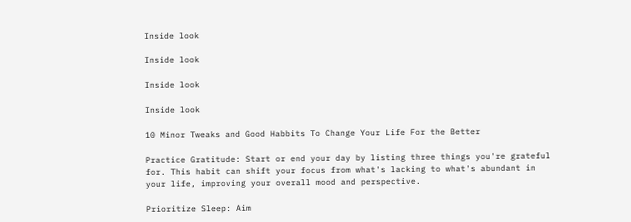Inside look

Inside look

Inside look

Inside look

10 Minor Tweaks and Good Habbits To Change Your Life For the Better

Practice Gratitude: Start or end your day by listing three things you're grateful for. This habit can shift your focus from what's lacking to what's abundant in your life, improving your overall mood and perspective.

Prioritize Sleep: Aim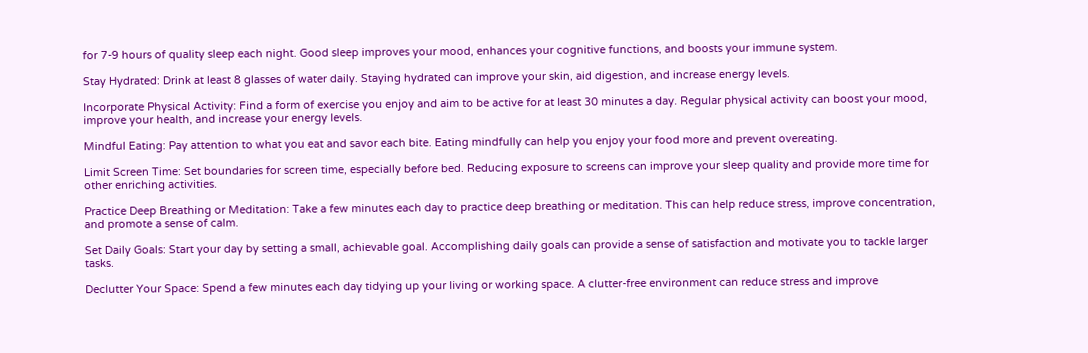for 7-9 hours of quality sleep each night. Good sleep improves your mood, enhances your cognitive functions, and boosts your immune system.

Stay Hydrated: Drink at least 8 glasses of water daily. Staying hydrated can improve your skin, aid digestion, and increase energy levels.

Incorporate Physical Activity: Find a form of exercise you enjoy and aim to be active for at least 30 minutes a day. Regular physical activity can boost your mood, improve your health, and increase your energy levels.

Mindful Eating: Pay attention to what you eat and savor each bite. Eating mindfully can help you enjoy your food more and prevent overeating.

Limit Screen Time: Set boundaries for screen time, especially before bed. Reducing exposure to screens can improve your sleep quality and provide more time for other enriching activities.

Practice Deep Breathing or Meditation: Take a few minutes each day to practice deep breathing or meditation. This can help reduce stress, improve concentration, and promote a sense of calm.

Set Daily Goals: Start your day by setting a small, achievable goal. Accomplishing daily goals can provide a sense of satisfaction and motivate you to tackle larger tasks.

Declutter Your Space: Spend a few minutes each day tidying up your living or working space. A clutter-free environment can reduce stress and improve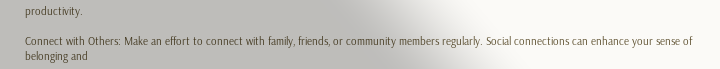productivity.

Connect with Others: Make an effort to connect with family, friends, or community members regularly. Social connections can enhance your sense of belonging and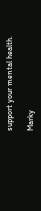support your mental health.

Marky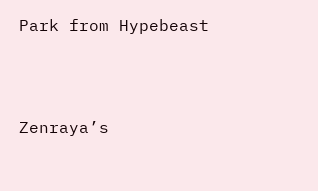Park from Hypebeast



Zenraya’s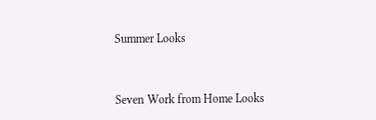Summer Looks


Seven Work from Home Looks